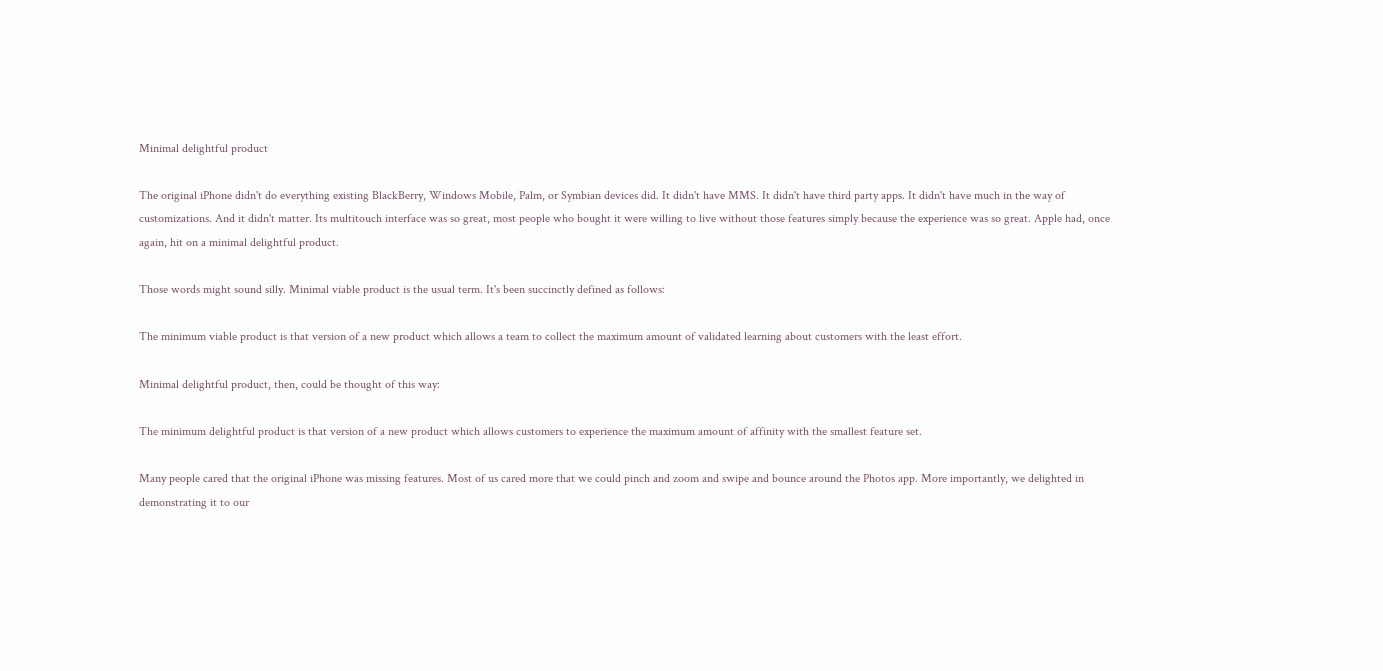Minimal delightful product

The original iPhone didn't do everything existing BlackBerry, Windows Mobile, Palm, or Symbian devices did. It didn't have MMS. It didn't have third party apps. It didn't have much in the way of customizations. And it didn't matter. Its multitouch interface was so great, most people who bought it were willing to live without those features simply because the experience was so great. Apple had, once again, hit on a minimal delightful product.

Those words might sound silly. Minimal viable product is the usual term. It's been succinctly defined as follows:

The minimum viable product is that version of a new product which allows a team to collect the maximum amount of validated learning about customers with the least effort.

Minimal delightful product, then, could be thought of this way:

The minimum delightful product is that version of a new product which allows customers to experience the maximum amount of affinity with the smallest feature set.

Many people cared that the original iPhone was missing features. Most of us cared more that we could pinch and zoom and swipe and bounce around the Photos app. More importantly, we delighted in demonstrating it to our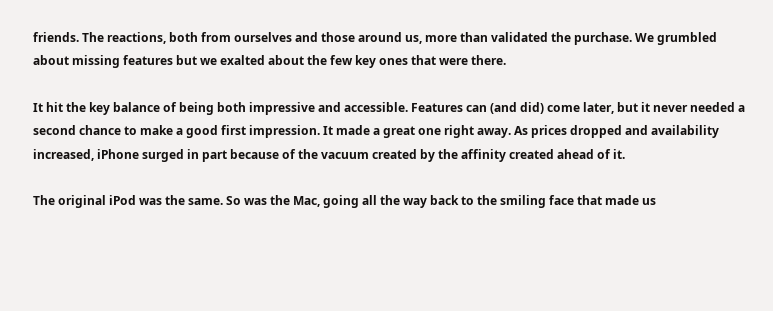friends. The reactions, both from ourselves and those around us, more than validated the purchase. We grumbled about missing features but we exalted about the few key ones that were there.

It hit the key balance of being both impressive and accessible. Features can (and did) come later, but it never needed a second chance to make a good first impression. It made a great one right away. As prices dropped and availability increased, iPhone surged in part because of the vacuum created by the affinity created ahead of it.

The original iPod was the same. So was the Mac, going all the way back to the smiling face that made us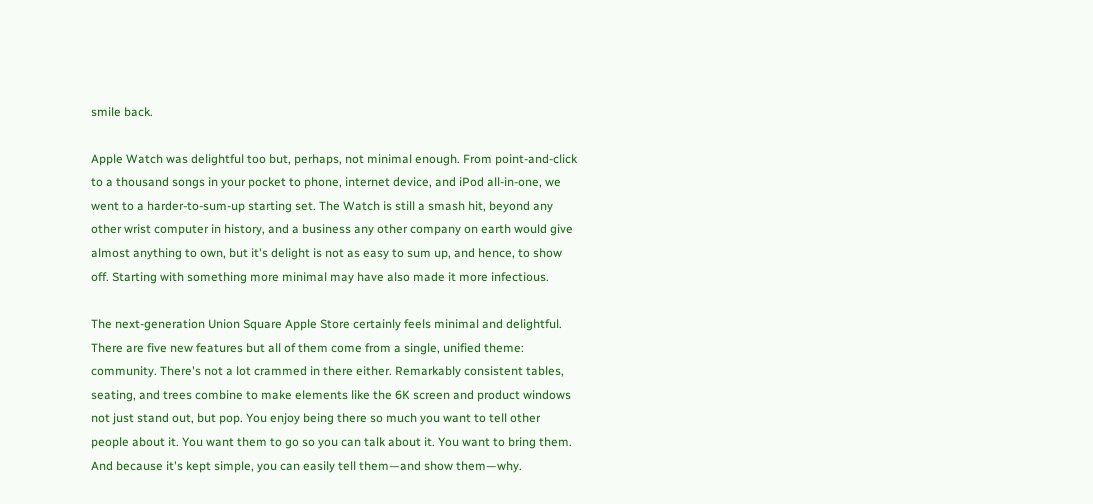smile back.

Apple Watch was delightful too but, perhaps, not minimal enough. From point-and-click to a thousand songs in your pocket to phone, internet device, and iPod all-in-one, we went to a harder-to-sum-up starting set. The Watch is still a smash hit, beyond any other wrist computer in history, and a business any other company on earth would give almost anything to own, but it's delight is not as easy to sum up, and hence, to show off. Starting with something more minimal may have also made it more infectious.

The next-generation Union Square Apple Store certainly feels minimal and delightful. There are five new features but all of them come from a single, unified theme: community. There's not a lot crammed in there either. Remarkably consistent tables, seating, and trees combine to make elements like the 6K screen and product windows not just stand out, but pop. You enjoy being there so much you want to tell other people about it. You want them to go so you can talk about it. You want to bring them. And because it's kept simple, you can easily tell them—and show them—why.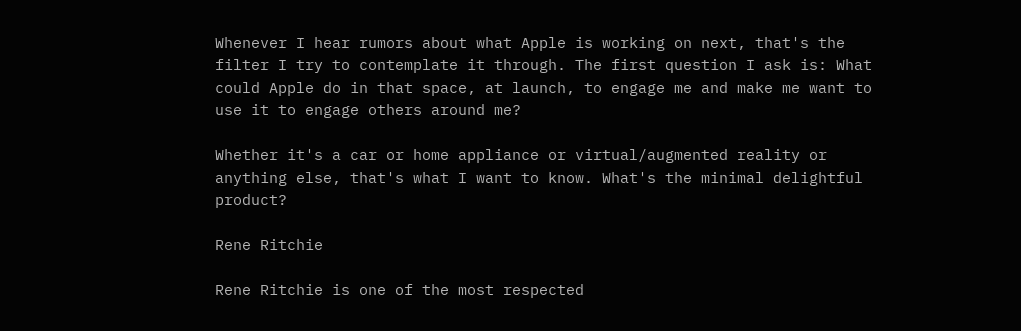Whenever I hear rumors about what Apple is working on next, that's the filter I try to contemplate it through. The first question I ask is: What could Apple do in that space, at launch, to engage me and make me want to use it to engage others around me?

Whether it's a car or home appliance or virtual/augmented reality or anything else, that's what I want to know. What's the minimal delightful product?

Rene Ritchie

Rene Ritchie is one of the most respected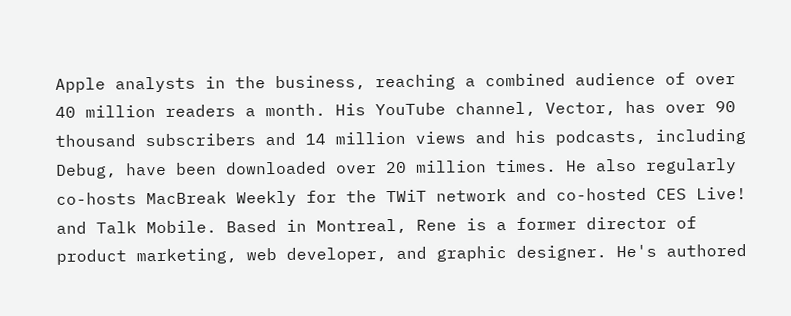Apple analysts in the business, reaching a combined audience of over 40 million readers a month. His YouTube channel, Vector, has over 90 thousand subscribers and 14 million views and his podcasts, including Debug, have been downloaded over 20 million times. He also regularly co-hosts MacBreak Weekly for the TWiT network and co-hosted CES Live! and Talk Mobile. Based in Montreal, Rene is a former director of product marketing, web developer, and graphic designer. He's authored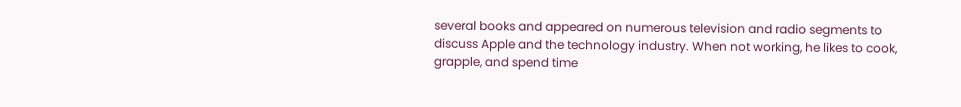several books and appeared on numerous television and radio segments to discuss Apple and the technology industry. When not working, he likes to cook, grapple, and spend time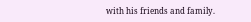with his friends and family.